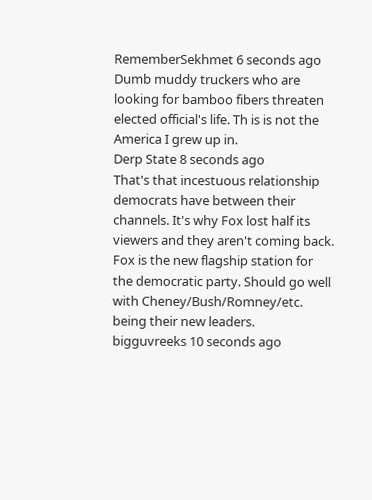RememberSekhmet 6 seconds ago
Dumb muddy truckers who are looking for bamboo fibers threaten elected official's life. Th is is not the America I grew up in.
Derp State 8 seconds ago
That's that incestuous relationship democrats have between their channels. It's why Fox lost half its viewers and they aren't coming back. Fox is the new flagship station for the democratic party. Should go well with Cheney/Bush/Romney/etc. being their new leaders.
bigguvreeks 10 seconds ago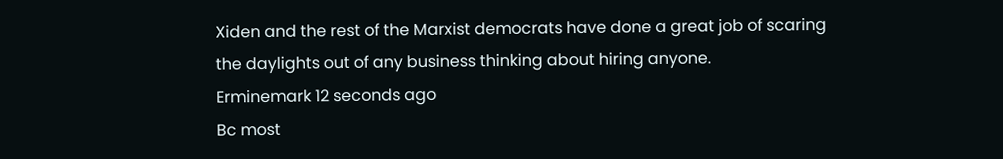Xiden and the rest of the Marxist democrats have done a great job of scaring the daylights out of any business thinking about hiring anyone.
Erminemark 12 seconds ago
Bc most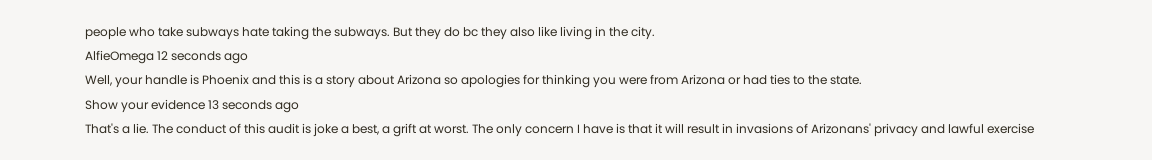people who take subways hate taking the subways. But they do bc they also like living in the city.
AlfieOmega 12 seconds ago
Well, your handle is Phoenix and this is a story about Arizona so apologies for thinking you were from Arizona or had ties to the state.
Show your evidence 13 seconds ago
That's a lie. The conduct of this audit is joke a best, a grift at worst. The only concern I have is that it will result in invasions of Arizonans' privacy and lawful exercise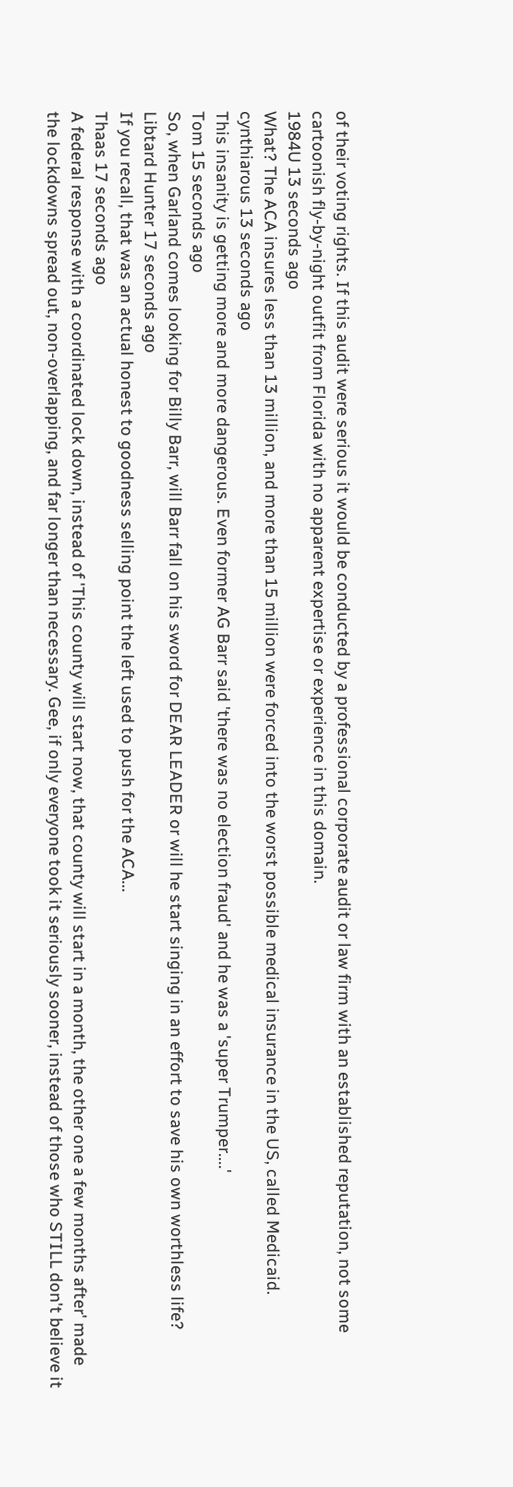of their voting rights. If this audit were serious it would be conducted by a professional corporate audit or law firm with an established reputation, not some cartoonish fly-by-night outfit from Florida with no apparent expertise or experience in this domain.
1984U 13 seconds ago
What? The ACA insures less than 13 million, and more than 15 million were forced into the worst possible medical insurance in the US, called Medicaid.
cynthiarous 13 seconds ago
This insanity is getting more and more dangerous. Even former AG Barr said 'there was no election fraud' and he was a 'super Trumper....'
Tom 15 seconds ago
So, when Garland comes looking for Billy Barr, will Barr fall on his sword for DEAR LEADER or will he start singing in an effort to save his own worthless life?
Libtard Hunter 17 seconds ago
If you recall, that was an actual honest to goodness selling point the left used to push for the ACA...
Thaas 17 seconds ago
A federal response with a coordinated lock down, instead of 'This county will start now, that county will start in a month, the other one a few months after' made the lockdowns spread out, non-overlapping, and far longer than necessary. Gee, if only everyone took it seriously sooner, instead of those who STILL don't believe it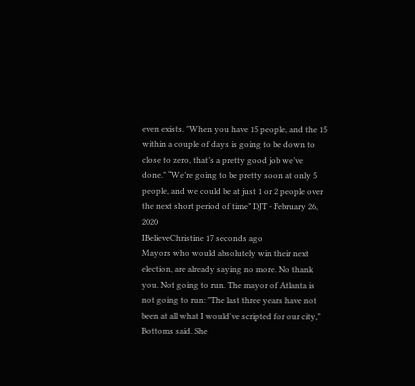even exists. "When you have 15 people, and the 15 within a couple of days is going to be down to close to zero, that’s a pretty good job we’ve done." “We’re going to be pretty soon at only 5 people, and we could be at just 1 or 2 people over the next short period of time” DJT - February 26, 2020
IBelieveChristine 17 seconds ago
Mayors who would absolutely win their next election, are already saying no more. No thank you. Not going to run. The mayor of Atlanta is not going to run: "The last three years have not been at all what I would've scripted for our city," Bottoms said. She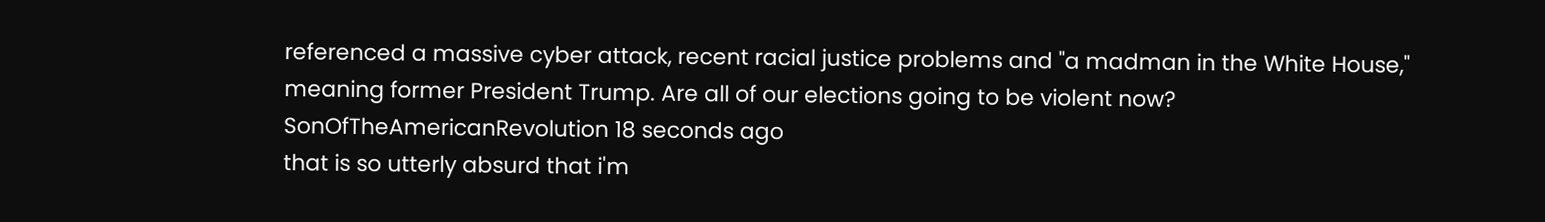referenced a massive cyber attack, recent racial justice problems and "a madman in the White House," meaning former President Trump. Are all of our elections going to be violent now?
SonOfTheAmericanRevolution 18 seconds ago
that is so utterly absurd that i'm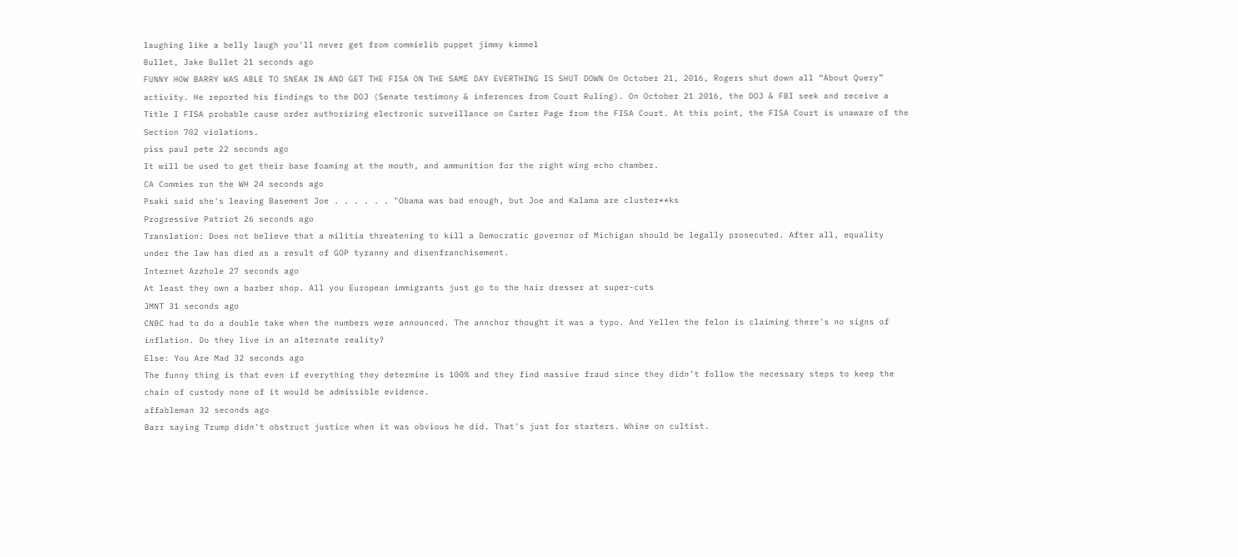laughing like a belly laugh you'll never get from commielib puppet jimmy kimmel
Bullet, Jake Bullet 21 seconds ago
FUNNY HOW BARRY WAS ABLE TO SNEAK IN AND GET THE FISA ON THE SAME DAY EVERTHING IS SHUT DOWN On October 21, 2016, Rogers shut down all “About Query” activity. He reported his findings to the DOJ (Senate testimony & inferences from Court Ruling). On October 21 2016, the DOJ & FBI seek and receive a Title I FISA probable cause order authorizing electronic surveillance on Carter Page from the FISA Court. At this point, the FISA Court is unaware of the Section 702 violations.
piss paul pete 22 seconds ago
It will be used to get their base foaming at the mouth, and ammunition for the right wing echo chamber.
CA Commies run the WH 24 seconds ago
Psaki said she's leaving Basement Joe . . . . . . "Obama was bad enough, but Joe and Kalama are cluster**ks
Progressive Patriot 26 seconds ago
Translation: Does not believe that a militia threatening to kill a Democratic governor of Michigan should be legally prosecuted. After all, equality under the law has died as a result of GOP tyranny and disenfranchisement.
Internet Azzhole 27 seconds ago
At least they own a barber shop. All you European immigrants just go to the hair dresser at super-cuts
JMNT 31 seconds ago
CNBC had to do a double take when the numbers were announced. The annchor thought it was a typo. And Yellen the felon is claiming there's no signs of inflation. Do they live in an alternate reality?
Else: You Are Mad 32 seconds ago
The funny thing is that even if everything they determine is 100% and they find massive fraud since they didn’t follow the necessary steps to keep the chain of custody none of it would be admissible evidence.
affableman 32 seconds ago
Barr saying Trump didn't obstruct justice when it was obvious he did. That's just for starters. Whine on cultist.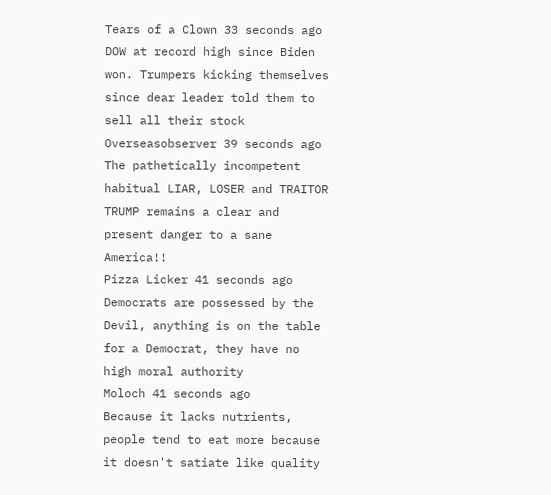Tears of a Clown 33 seconds ago
DOW at record high since Biden won. Trumpers kicking themselves since dear leader told them to sell all their stock
Overseasobserver 39 seconds ago
The pathetically incompetent habitual LIAR, LOSER and TRAITOR TRUMP remains a clear and present danger to a sane America!!
Pizza Licker 41 seconds ago
Democrats are possessed by the Devil, anything is on the table for a Democrat, they have no high moral authority
Moloch 41 seconds ago
Because it lacks nutrients, people tend to eat more because it doesn't satiate like quality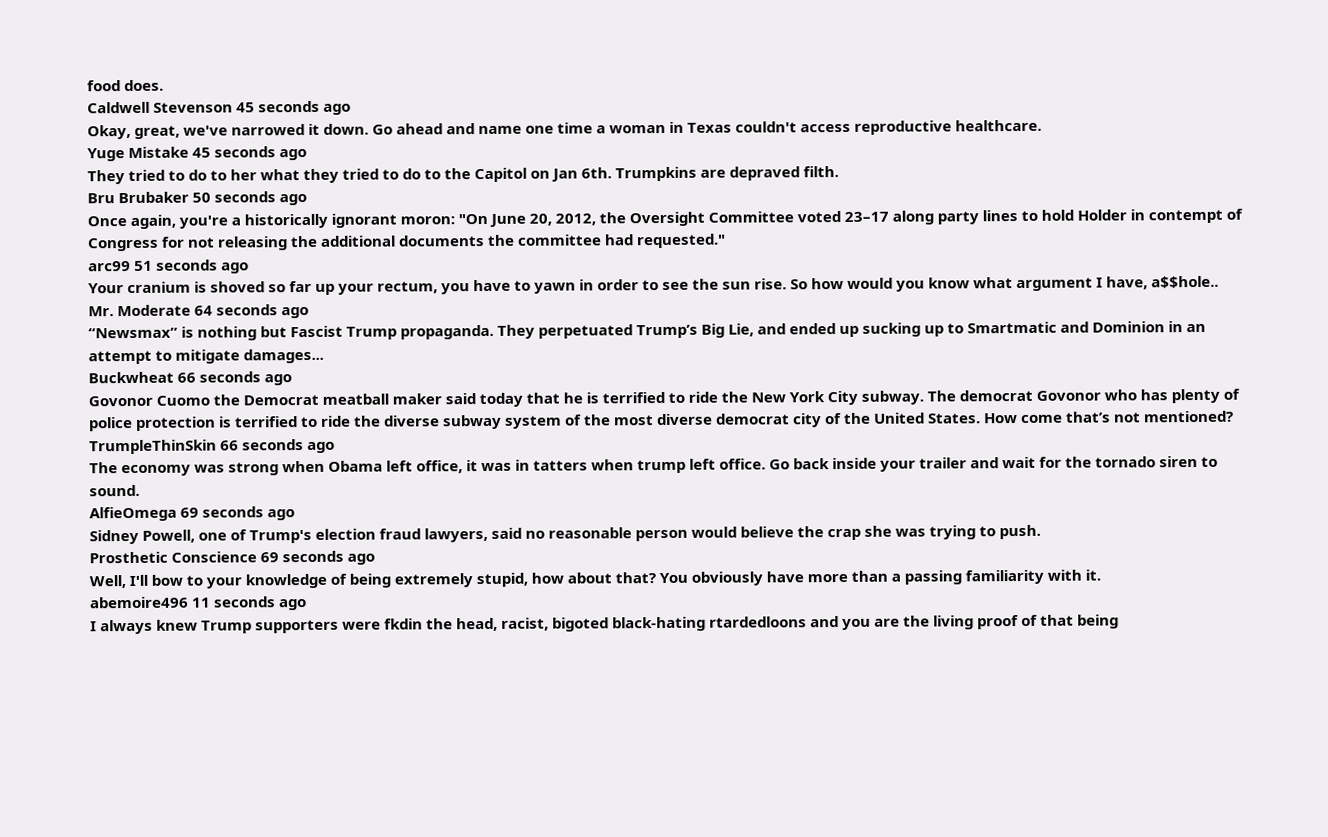food does.
Caldwell Stevenson 45 seconds ago
Okay, great, we've narrowed it down. Go ahead and name one time a woman in Texas couldn't access reproductive healthcare.
Yuge Mistake 45 seconds ago
They tried to do to her what they tried to do to the Capitol on Jan 6th. Trumpkins are depraved filth.
Bru Brubaker 50 seconds ago
Once again, you're a historically ignorant moron: "On June 20, 2012, the Oversight Committee voted 23–17 along party lines to hold Holder in contempt of Congress for not releasing the additional documents the committee had requested."
arc99 51 seconds ago
Your cranium is shoved so far up your rectum, you have to yawn in order to see the sun rise. So how would you know what argument I have, a$$hole..
Mr. Moderate 64 seconds ago
“Newsmax” is nothing but Fascist Trump propaganda. They perpetuated Trump’s Big Lie, and ended up sucking up to Smartmatic and Dominion in an attempt to mitigate damages...
Buckwheat 66 seconds ago
Govonor Cuomo the Democrat meatball maker said today that he is terrified to ride the New York City subway. The democrat Govonor who has plenty of police protection is terrified to ride the diverse subway system of the most diverse democrat city of the United States. How come that’s not mentioned?
TrumpleThinSkin 66 seconds ago
The economy was strong when Obama left office, it was in tatters when trump left office. Go back inside your trailer and wait for the tornado siren to sound.
AlfieOmega 69 seconds ago
Sidney Powell, one of Trump's election fraud lawyers, said no reasonable person would believe the crap she was trying to push.
Prosthetic Conscience 69 seconds ago
Well, I'll bow to your knowledge of being extremely stupid, how about that? You obviously have more than a passing familiarity with it.
abemoire496 11 seconds ago
I always knew Trump supporters were fkdin the head, racist, bigoted black-hating rtardedloons and you are the living proof of that being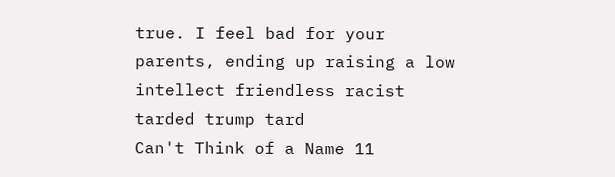true. I feel bad for your parents, ending up raising a low intellect friendless racist tarded trump tard
Can't Think of a Name 11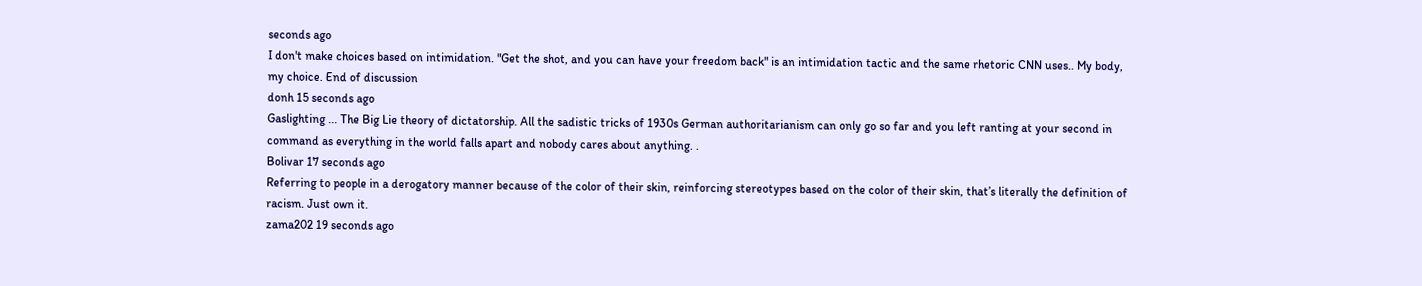seconds ago
I don't make choices based on intimidation. "Get the shot, and you can have your freedom back" is an intimidation tactic and the same rhetoric CNN uses.. My body, my choice. End of discussion
donh 15 seconds ago
Gaslighting ... The Big Lie theory of dictatorship. All the sadistic tricks of 1930s German authoritarianism can only go so far and you left ranting at your second in command as everything in the world falls apart and nobody cares about anything. .
Bolivar 17 seconds ago
Referring to people in a derogatory manner because of the color of their skin, reinforcing stereotypes based on the color of their skin, that’s literally the definition of racism. Just own it.
zama202 19 seconds ago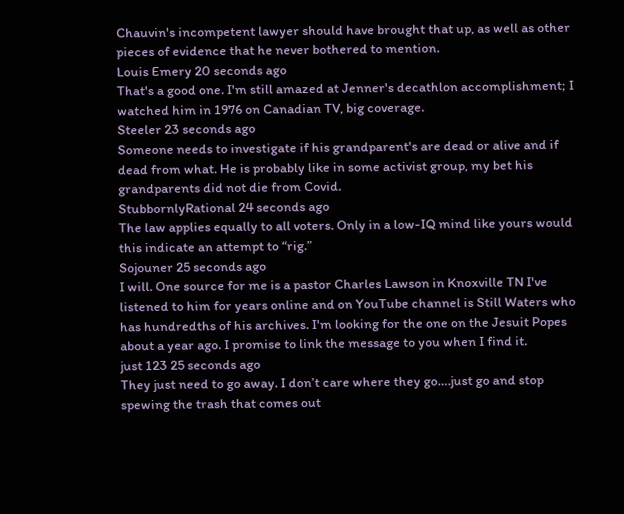Chauvin's incompetent lawyer should have brought that up, as well as other pieces of evidence that he never bothered to mention.
Louis Emery 20 seconds ago
That's a good one. I'm still amazed at Jenner's decathlon accomplishment; I watched him in 1976 on Canadian TV, big coverage.
Steeler 23 seconds ago
Someone needs to investigate if his grandparent's are dead or alive and if dead from what. He is probably like in some activist group, my bet his grandparents did not die from Covid.
StubbornlyRational 24 seconds ago
The law applies equally to all voters. Only in a low-IQ mind like yours would this indicate an attempt to “rig.”
Sojouner 25 seconds ago
I will. One source for me is a pastor Charles Lawson in Knoxville TN I've listened to him for years online and on YouTube channel is Still Waters who has hundredths of his archives. I'm looking for the one on the Jesuit Popes about a year ago. I promise to link the message to you when I find it.
just 123 25 seconds ago
They just need to go away. I don’t care where they go….just go and stop spewing the trash that comes out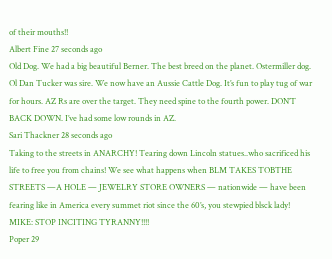of their mouths!!
Albert Fine 27 seconds ago
Old Dog. We had a big beautiful Berner. The best breed on the planet. Ostermiller dog. Ol Dan Tucker was sire. We now have an Aussie Cattle Dog. It’s fun to play tug of war for hours. AZ Rs are over the target. They need spine to the fourth power. DON’T BACK DOWN. I’ve had some low rounds in AZ.
Sari Thackner 28 seconds ago
Taking to the streets in ANARCHY! Tearing down Lincoln statues..who sacrificed his life to free you from chains! We see what happens when BLM TAKES TOBTHE STREETS —A HOLE — JEWELRY STORE OWNERS — nationwide — have been fearing like in America every summet riot since the 60’s, you stewpied blsck lady! MIKE: STOP INCITING TYRANNY!!!!
Poper 29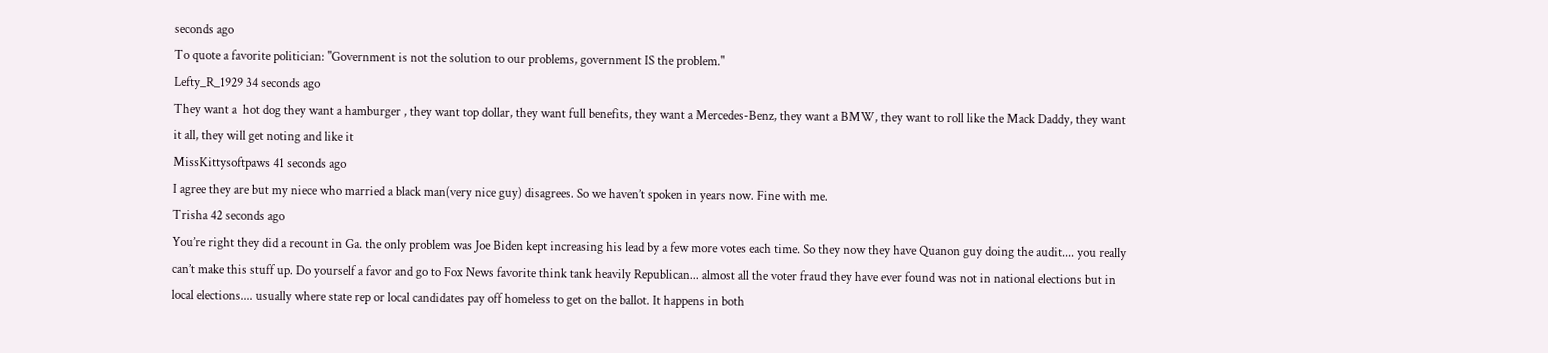seconds ago
To quote a favorite politician: "Government is not the solution to our problems, government IS the problem."
Lefty_R_1929 34 seconds ago
They want a  hot dog they want a hamburger , they want top dollar, they want full benefits, they want a Mercedes-Benz, they want a BMW, they want to roll like the Mack Daddy, they want it all, they will get noting and like it
MissKittysoftpaws 41 seconds ago
I agree they are but my niece who married a black man(very nice guy) disagrees. So we haven’t spoken in years now. Fine with me.
Trisha 42 seconds ago
You’re right they did a recount in Ga. the only problem was Joe Biden kept increasing his lead by a few more votes each time. So they now they have Quanon guy doing the audit.... you really can’t make this stuff up. Do yourself a favor and go to Fox News favorite think tank heavily Republican... almost all the voter fraud they have ever found was not in national elections but in local elections.... usually where state rep or local candidates pay off homeless to get on the ballot. It happens in both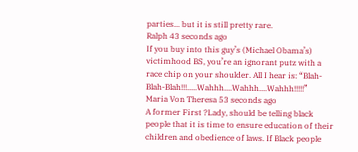parties... but it is still pretty rare.
Ralph 43 seconds ago
If you buy into this guy’s (Michael Obama’s) victimhood BS, you’re an ignorant putz with a race chip on your shoulder. All I hear is: “Blah-Blah-Blah!!!.....Wahhh....Wahhh....Wahhh!!!!!”
Maria Von Theresa 53 seconds ago
A former First ?Lady, should be telling black people that it is time to ensure education of their children and obedience of laws. If Black people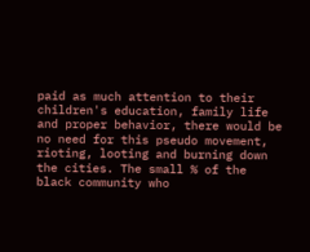paid as much attention to their children's education, family life and proper behavior, there would be no need for this pseudo movement, rioting, looting and burning down the cities. The small % of the black community who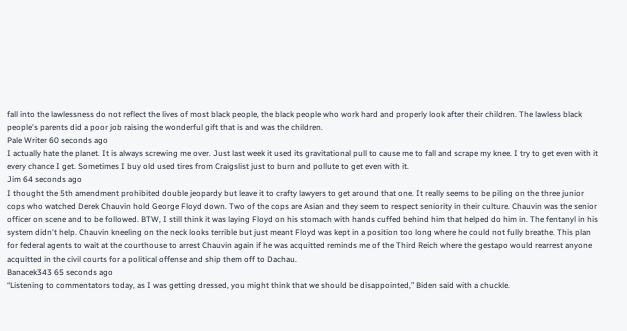fall into the lawlessness do not reflect the lives of most black people, the black people who work hard and properly look after their children. The lawless black people's parents did a poor job raising the wonderful gift that is and was the children.
Pale Writer 60 seconds ago
I actually hate the planet. It is always screwing me over. Just last week it used its gravitational pull to cause me to fall and scrape my knee. I try to get even with it every chance I get. Sometimes I buy old used tires from Craigslist just to burn and pollute to get even with it.
Jim 64 seconds ago
I thought the 5th amendment prohibited double jeopardy but leave it to crafty lawyers to get around that one. It really seems to be piling on the three junior cops who watched Derek Chauvin hold George Floyd down. Two of the cops are Asian and they seem to respect seniority in their culture. Chauvin was the senior officer on scene and to be followed. BTW, I still think it was laying Floyd on his stomach with hands cuffed behind him that helped do him in. The fentanyl in his system didn't help. Chauvin kneeling on the neck looks terrible but just meant Floyd was kept in a position too long where he could not fully breathe. This plan for federal agents to wait at the courthouse to arrest Chauvin again if he was acquitted reminds me of the Third Reich where the gestapo would rearrest anyone acquitted in the civil courts for a political offense and ship them off to Dachau.
Banacek343 65 seconds ago
“Listening to commentators today, as I was getting dressed, you might think that we should be disappointed,” Biden said with a chuckle.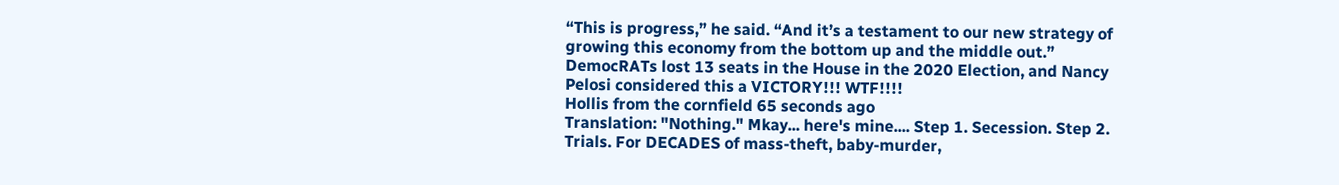“This is progress,” he said. “And it’s a testament to our new strategy of growing this economy from the bottom up and the middle out.” DemocRATs lost 13 seats in the House in the 2020 Election, and Nancy Pelosi considered this a VICTORY!!! WTF!!!!
Hollis from the cornfield 65 seconds ago
Translation: "Nothing." Mkay... here's mine.... Step 1. Secession. Step 2. Trials. For DECADES of mass-theft, baby-murder,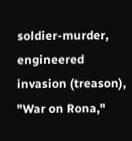soldier-murder, engineered invasion (treason), "War on Rona,"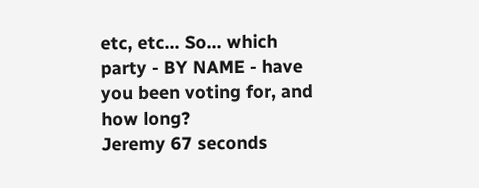etc, etc... So... which party - BY NAME - have you been voting for, and how long?
Jeremy 67 seconds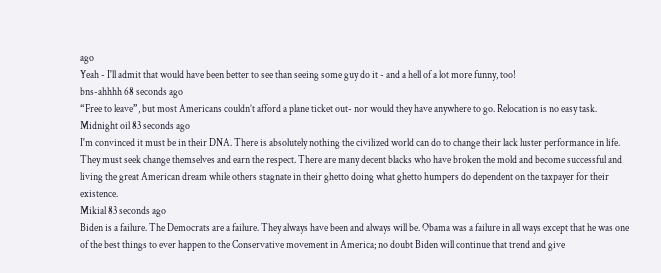ago
Yeah - I'll admit that would have been better to see than seeing some guy do it - and a hell of a lot more funny, too!
bns-ahhhh 68 seconds ago
“Free to leave”, but most Americans couldn’t afford a plane ticket out- nor would they have anywhere to go. Relocation is no easy task.
Midnight oil 83 seconds ago
I'm convinced it must be in their DNA. There is absolutely nothing the civilized world can do to change their lack luster performance in life. They must seek change themselves and earn the respect. There are many decent blacks who have broken the mold and become successful and living the great American dream while others stagnate in their ghetto doing what ghetto humpers do dependent on the taxpayer for their existence.
Mikial 83 seconds ago
Biden is a failure. The Democrats are a failure. They always have been and always will be. Obama was a failure in all ways except that he was one of the best things to ever happen to the Conservative movement in America; no doubt Biden will continue that trend and give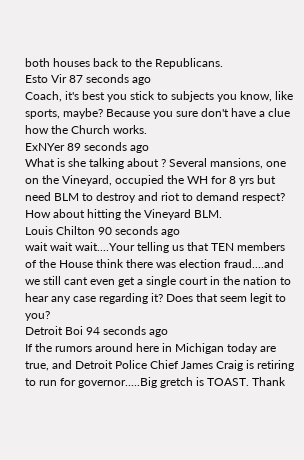both houses back to the Republicans.
Esto Vir 87 seconds ago
Coach, it's best you stick to subjects you know, like sports, maybe? Because you sure don't have a clue how the Church works.
ExNYer 89 seconds ago
What is she talking about ? Several mansions, one on the Vineyard, occupied the WH for 8 yrs but need BLM to destroy and riot to demand respect? How about hitting the Vineyard BLM.
Louis Chilton 90 seconds ago
wait wait wait....Your telling us that TEN members of the House think there was election fraud....and we still cant even get a single court in the nation to hear any case regarding it? Does that seem legit to you?
Detroit Boi 94 seconds ago
If the rumors around here in Michigan today are true, and Detroit Police Chief James Craig is retiring to run for governor.....Big gretch is TOAST. Thank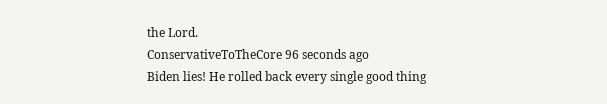the Lord.
ConservativeToTheCore 96 seconds ago
Biden lies! He rolled back every single good thing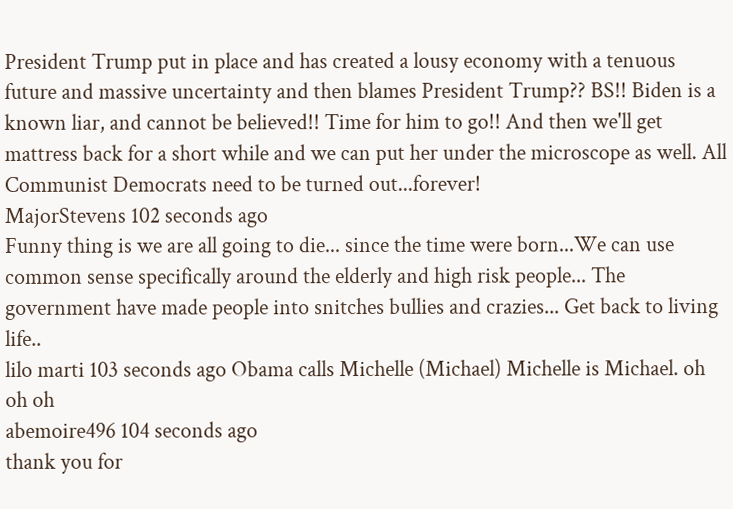President Trump put in place and has created a lousy economy with a tenuous future and massive uncertainty and then blames President Trump?? BS!! Biden is a known liar, and cannot be believed!! Time for him to go!! And then we'll get mattress back for a short while and we can put her under the microscope as well. All Communist Democrats need to be turned out...forever!
MajorStevens 102 seconds ago
Funny thing is we are all going to die... since the time were born...We can use common sense specifically around the elderly and high risk people... The government have made people into snitches bullies and crazies... Get back to living life..
lilo marti 103 seconds ago Obama calls Michelle (Michael) Michelle is Michael. oh oh oh
abemoire496 104 seconds ago
thank you for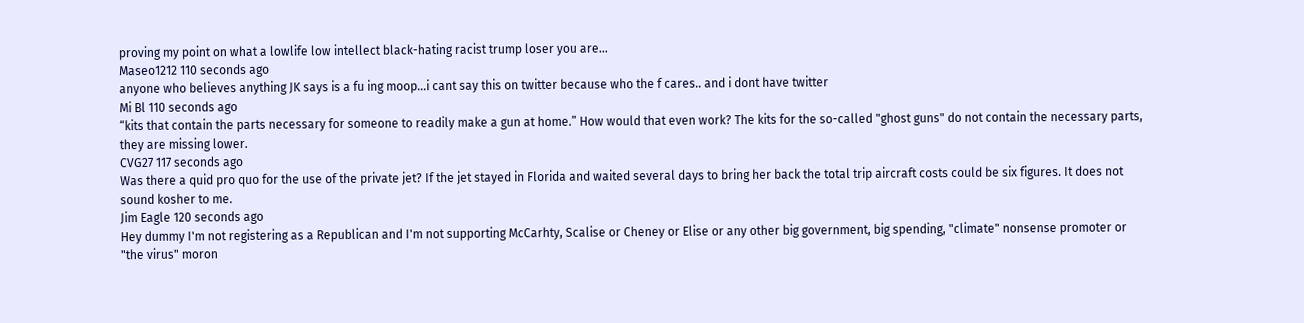proving my point on what a lowlife low intellect black-hating racist trump loser you are...
Maseo1212 110 seconds ago
anyone who believes anything JK says is a fu ing moop...i cant say this on twitter because who the f cares.. and i dont have twitter
Mi Bl 110 seconds ago
“kits that contain the parts necessary for someone to readily make a gun at home.” How would that even work? The kits for the so-called "ghost guns" do not contain the necessary parts, they are missing lower.
CVG27 117 seconds ago
Was there a quid pro quo for the use of the private jet? If the jet stayed in Florida and waited several days to bring her back the total trip aircraft costs could be six figures. It does not sound kosher to me.
Jim Eagle 120 seconds ago
Hey dummy I'm not registering as a Republican and I'm not supporting McCarhty, Scalise or Cheney or Elise or any other big government, big spending, "climate" nonsense promoter or "the virus" moron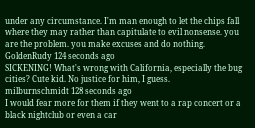under any circumstance. I'm man enough to let the chips fall where they may rather than capitulate to evil nonsense. you are the problem. you make excuses and do nothing.
GoldenRudy 124 seconds ago
SICKENING! What's wrong with California, especially the bug cities? Cute kid. No justice for him, I guess.
milburnschmidt 128 seconds ago
I would fear more for them if they went to a rap concert or a black nightclub or even a car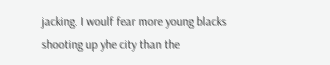jacking. I woulf fear more young blacks shooting up yhe city than the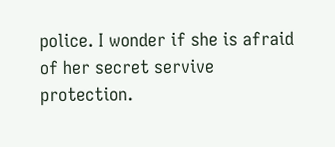police. I wonder if she is afraid of her secret servive protection.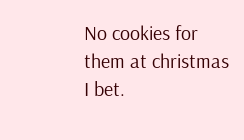No cookies for them at christmas I bet.